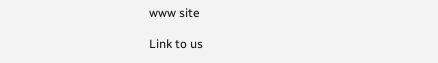www site

Link to us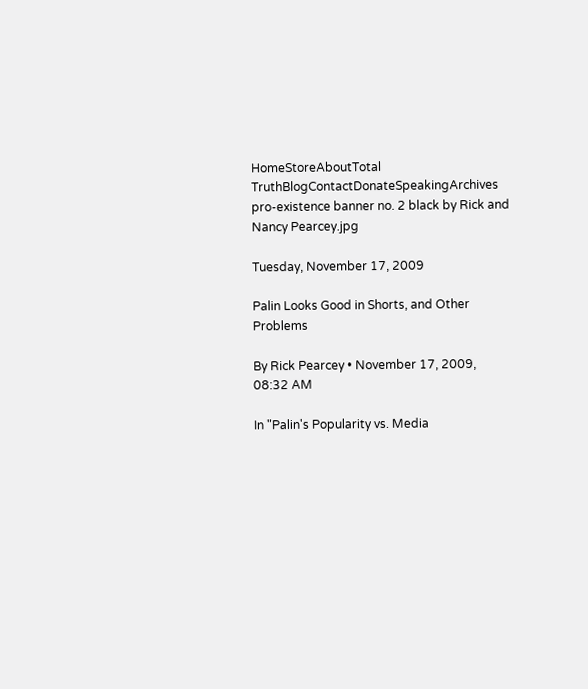HomeStoreAboutTotal TruthBlogContactDonateSpeakingArchives
pro-existence banner no. 2 black by Rick and Nancy Pearcey.jpg

Tuesday, November 17, 2009

Palin Looks Good in Shorts, and Other Problems

By Rick Pearcey • November 17, 2009, 08:32 AM

In "Palin's Popularity vs. Media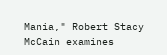Mania," Robert Stacy McCain examines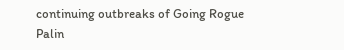continuing outbreaks of Going Rogue Palin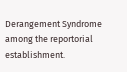Derangement Syndrome among the reportorial establishment.